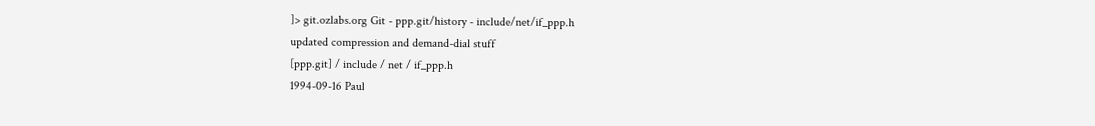]> git.ozlabs.org Git - ppp.git/history - include/net/if_ppp.h
updated compression and demand-dial stuff
[ppp.git] / include / net / if_ppp.h
1994-09-16 Paul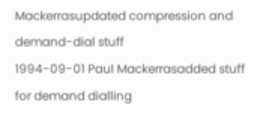Mackerrasupdated compression and demand-dial stuff
1994-09-01 Paul Mackerrasadded stuff for demand dialling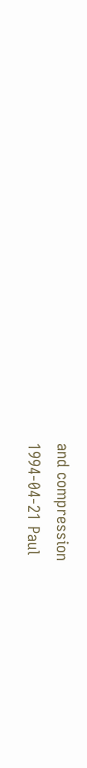and compression
1994-04-21 Paul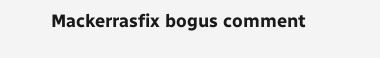Mackerrasfix bogus comment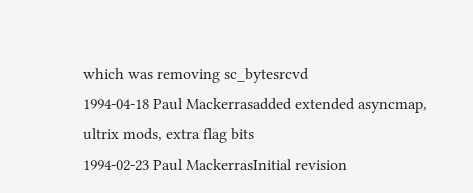which was removing sc_bytesrcvd
1994-04-18 Paul Mackerrasadded extended asyncmap, ultrix mods, extra flag bits
1994-02-23 Paul MackerrasInitial revision